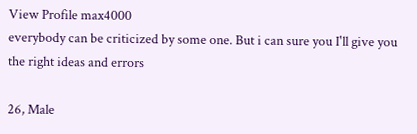View Profile max4000
everybody can be criticized by some one. But i can sure you I'll give you the right ideas and errors

26, Male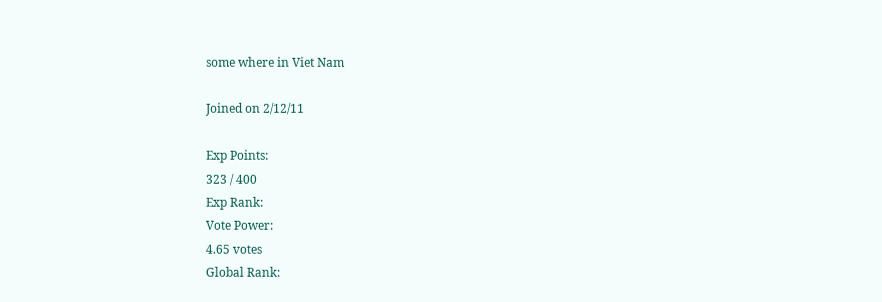some where in Viet Nam

Joined on 2/12/11

Exp Points:
323 / 400
Exp Rank:
Vote Power:
4.65 votes
Global Rank: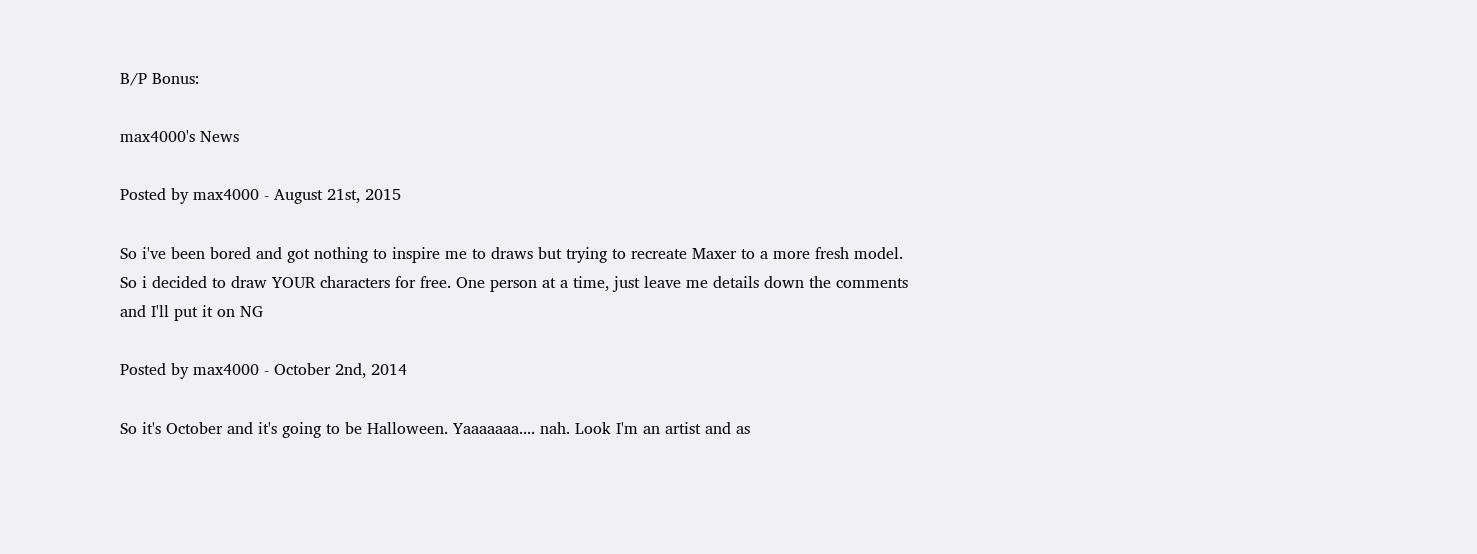B/P Bonus:

max4000's News

Posted by max4000 - August 21st, 2015

So i've been bored and got nothing to inspire me to draws but trying to recreate Maxer to a more fresh model. So i decided to draw YOUR characters for free. One person at a time, just leave me details down the comments and I'll put it on NG

Posted by max4000 - October 2nd, 2014

So it's October and it's going to be Halloween. Yaaaaaaa.... nah. Look I'm an artist and as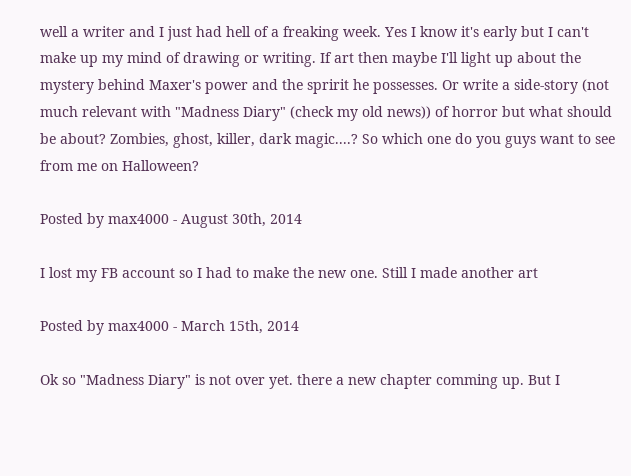well a writer and I just had hell of a freaking week. Yes I know it's early but I can't make up my mind of drawing or writing. If art then maybe I'll light up about the mystery behind Maxer's power and the spririt he possesses. Or write a side-story (not much relevant with "Madness Diary" (check my old news)) of horror but what should be about? Zombies, ghost, killer, dark magic....? So which one do you guys want to see from me on Halloween?

Posted by max4000 - August 30th, 2014

I lost my FB account so I had to make the new one. Still I made another art

Posted by max4000 - March 15th, 2014

Ok so "Madness Diary" is not over yet. there a new chapter comming up. But I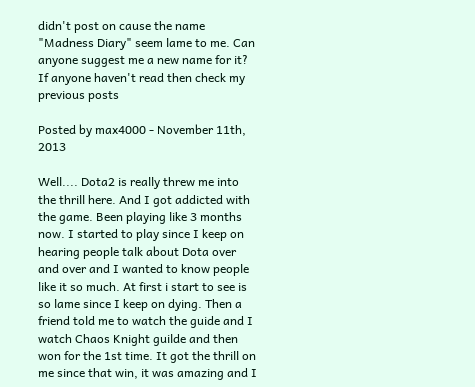didn't post on cause the name "Madness Diary" seem lame to me. Can anyone suggest me a new name for it? If anyone haven't read then check my previous posts

Posted by max4000 - November 11th, 2013

Well.... Dota2 is really threw me into the thrill here. And I got addicted with the game. Been playing like 3 months now. I started to play since I keep on hearing people talk about Dota over and over and I wanted to know people like it so much. At first i start to see is so lame since I keep on dying. Then a friend told me to watch the guide and I watch Chaos Knight guilde and then won for the 1st time. It got the thrill on me since that win, it was amazing and I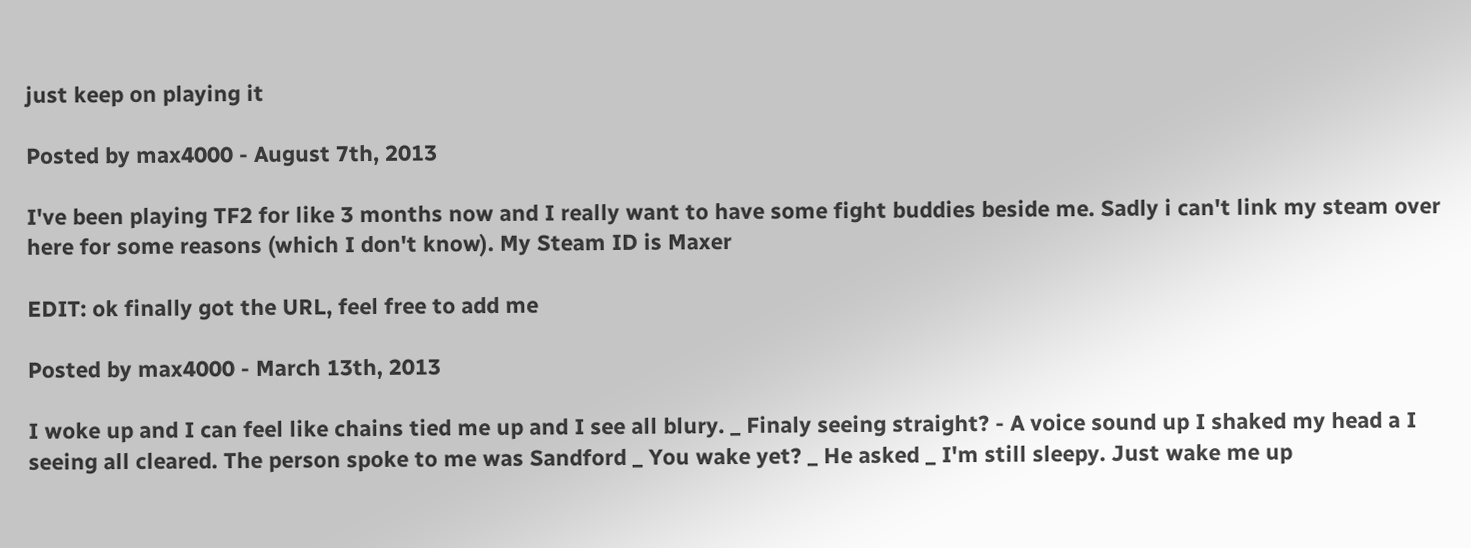just keep on playing it

Posted by max4000 - August 7th, 2013

I've been playing TF2 for like 3 months now and I really want to have some fight buddies beside me. Sadly i can't link my steam over here for some reasons (which I don't know). My Steam ID is Maxer

EDIT: ok finally got the URL, feel free to add me

Posted by max4000 - March 13th, 2013

I woke up and I can feel like chains tied me up and I see all blury. _ Finaly seeing straight? - A voice sound up I shaked my head a I seeing all cleared. The person spoke to me was Sandford _ You wake yet? _ He asked _ I'm still sleepy. Just wake me up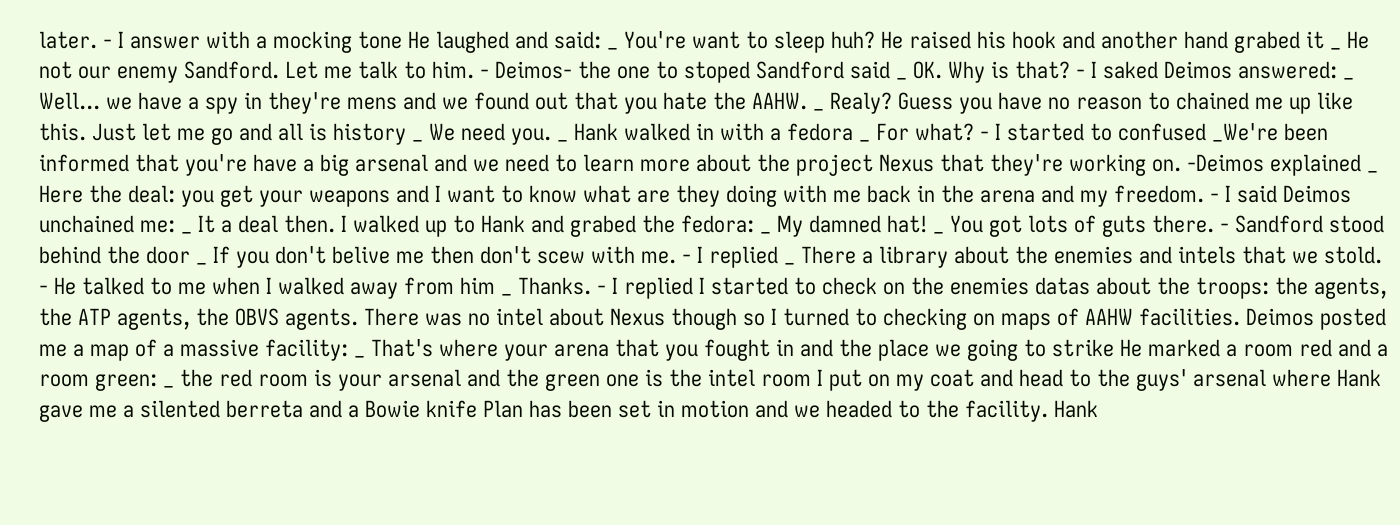later. - I answer with a mocking tone He laughed and said: _ You're want to sleep huh? He raised his hook and another hand grabed it _ He not our enemy Sandford. Let me talk to him. - Deimos- the one to stoped Sandford said _ OK. Why is that? - I saked Deimos answered: _ Well... we have a spy in they're mens and we found out that you hate the AAHW. _ Realy? Guess you have no reason to chained me up like this. Just let me go and all is history _ We need you. _ Hank walked in with a fedora _ For what? - I started to confused _We're been informed that you're have a big arsenal and we need to learn more about the project Nexus that they're working on. -Deimos explained _ Here the deal: you get your weapons and I want to know what are they doing with me back in the arena and my freedom. - I said Deimos unchained me: _ It a deal then. I walked up to Hank and grabed the fedora: _ My damned hat! _ You got lots of guts there. - Sandford stood behind the door _ If you don't belive me then don't scew with me. - I replied _ There a library about the enemies and intels that we stold. - He talked to me when I walked away from him _ Thanks. - I replied I started to check on the enemies datas about the troops: the agents, the ATP agents, the OBVS agents. There was no intel about Nexus though so I turned to checking on maps of AAHW facilities. Deimos posted me a map of a massive facility: _ That's where your arena that you fought in and the place we going to strike He marked a room red and a room green: _ the red room is your arsenal and the green one is the intel room I put on my coat and head to the guys' arsenal where Hank gave me a silented berreta and a Bowie knife Plan has been set in motion and we headed to the facility. Hank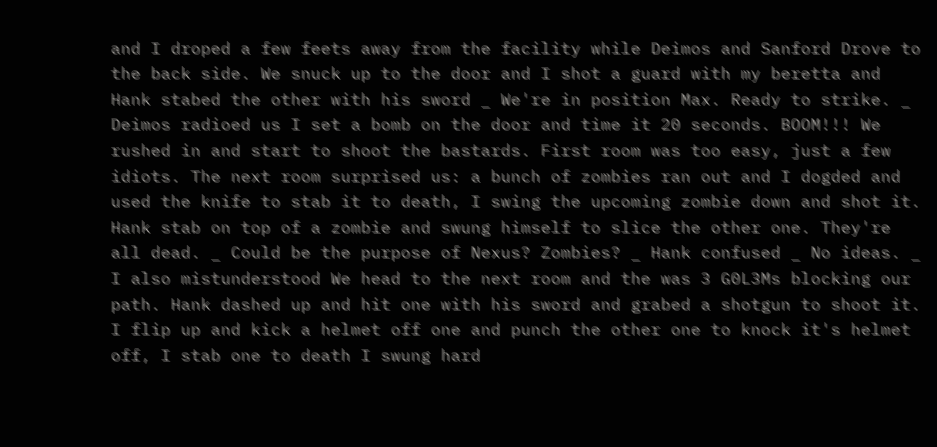and I droped a few feets away from the facility while Deimos and Sanford Drove to the back side. We snuck up to the door and I shot a guard with my beretta and Hank stabed the other with his sword _ We're in position Max. Ready to strike. _ Deimos radioed us I set a bomb on the door and time it 20 seconds. BOOM!!! We rushed in and start to shoot the bastards. First room was too easy, just a few idiots. The next room surprised us: a bunch of zombies ran out and I dogded and used the knife to stab it to death, I swing the upcoming zombie down and shot it. Hank stab on top of a zombie and swung himself to slice the other one. They're all dead. _ Could be the purpose of Nexus? Zombies? _ Hank confused _ No ideas. _ I also mistunderstood We head to the next room and the was 3 G0L3Ms blocking our path. Hank dashed up and hit one with his sword and grabed a shotgun to shoot it. I flip up and kick a helmet off one and punch the other one to knock it's helmet off, I stab one to death I swung hard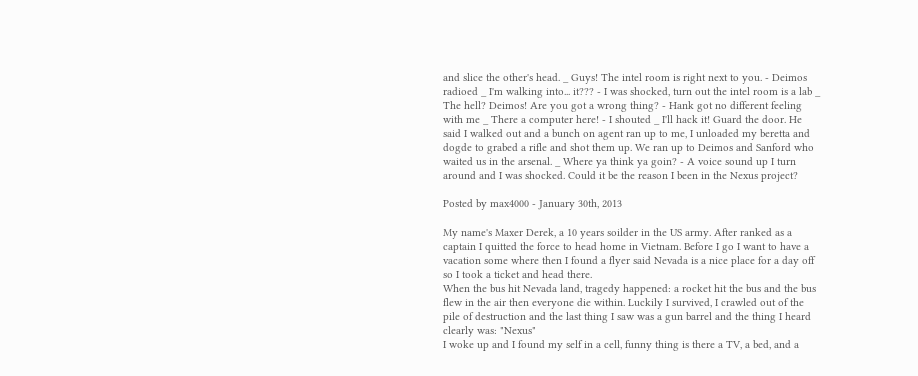and slice the other's head. _ Guys! The intel room is right next to you. - Deimos radioed _ I'm walking into... it??? - I was shocked, turn out the intel room is a lab _ The hell? Deimos! Are you got a wrong thing? - Hank got no different feeling with me _ There a computer here! - I shouted _ I'll hack it! Guard the door. He said I walked out and a bunch on agent ran up to me, I unloaded my beretta and dogde to grabed a rifle and shot them up. We ran up to Deimos and Sanford who waited us in the arsenal. _ Where ya think ya goin? - A voice sound up I turn around and I was shocked. Could it be the reason I been in the Nexus project?

Posted by max4000 - January 30th, 2013

My name's Maxer Derek, a 10 years soilder in the US army. After ranked as a captain I quitted the force to head home in Vietnam. Before I go I want to have a vacation some where then I found a flyer said Nevada is a nice place for a day off so I took a ticket and head there.
When the bus hit Nevada land, tragedy happened: a rocket hit the bus and the bus flew in the air then everyone die within. Luckily I survived, I crawled out of the pile of destruction and the last thing I saw was a gun barrel and the thing I heard clearly was: "Nexus"
I woke up and I found my self in a cell, funny thing is there a TV, a bed, and a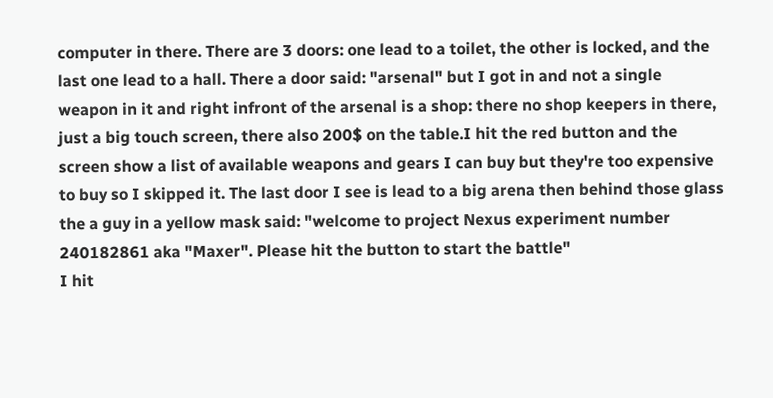computer in there. There are 3 doors: one lead to a toilet, the other is locked, and the last one lead to a hall. There a door said: "arsenal" but I got in and not a single weapon in it and right infront of the arsenal is a shop: there no shop keepers in there, just a big touch screen, there also 200$ on the table.I hit the red button and the screen show a list of available weapons and gears I can buy but they're too expensive to buy so I skipped it. The last door I see is lead to a big arena then behind those glass the a guy in a yellow mask said: "welcome to project Nexus experiment number 240182861 aka "Maxer". Please hit the button to start the battle"
I hit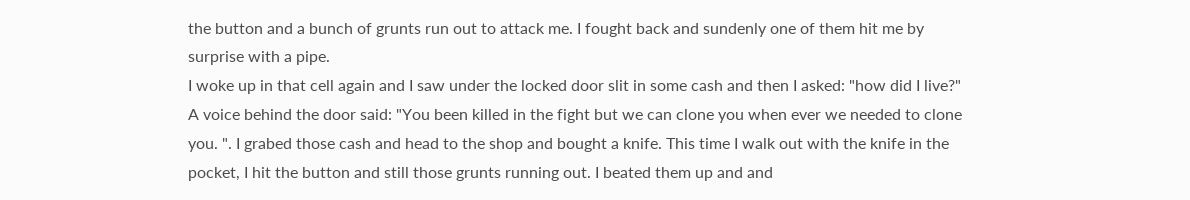the button and a bunch of grunts run out to attack me. I fought back and sundenly one of them hit me by surprise with a pipe.
I woke up in that cell again and I saw under the locked door slit in some cash and then I asked: "how did I live?" A voice behind the door said: "You been killed in the fight but we can clone you when ever we needed to clone you. ". I grabed those cash and head to the shop and bought a knife. This time I walk out with the knife in the pocket, I hit the button and still those grunts running out. I beated them up and and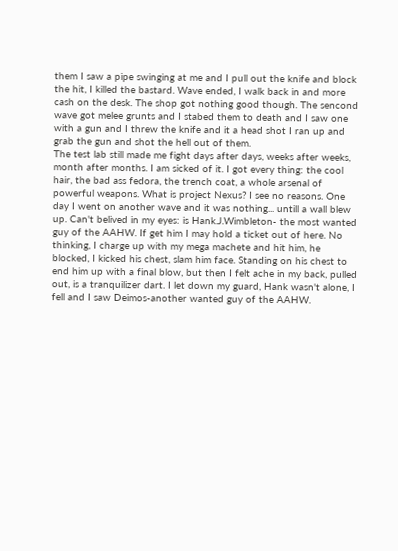them I saw a pipe swinging at me and I pull out the knife and block the hit, I killed the bastard. Wave ended, I walk back in and more cash on the desk. The shop got nothing good though. The sencond wave got melee grunts and I stabed them to death and I saw one with a gun and I threw the knife and it a head shot I ran up and grab the gun and shot the hell out of them.
The test lab still made me fight days after days, weeks after weeks, month after months. I am sicked of it. I got every thing: the cool hair, the bad ass fedora, the trench coat, a whole arsenal of powerful weapons. What is project Nexus? I see no reasons. One day I went on another wave and it was nothing... untill a wall blew up. Can't belived in my eyes: is Hank.J.Wimbleton- the most wanted guy of the AAHW. If get him I may hold a ticket out of here. No thinking, I charge up with my mega machete and hit him, he blocked, I kicked his chest, slam him face. Standing on his chest to end him up with a final blow, but then I felt ache in my back, pulled out, is a tranquilizer dart. I let down my guard, Hank wasn't alone, I fell and I saw Deimos-another wanted guy of the AAHW.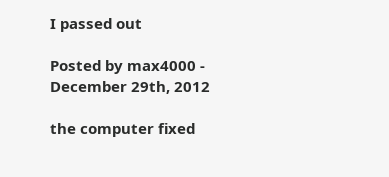I passed out

Posted by max4000 - December 29th, 2012

the computer fixed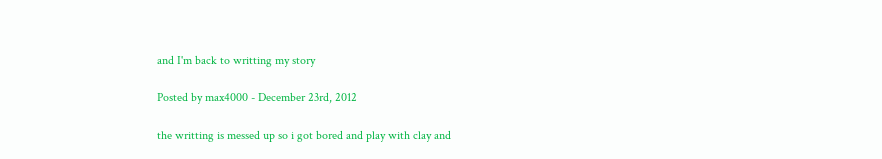and I'm back to writting my story

Posted by max4000 - December 23rd, 2012

the writting is messed up so i got bored and play with clay and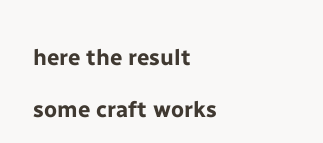here the result

some craft works